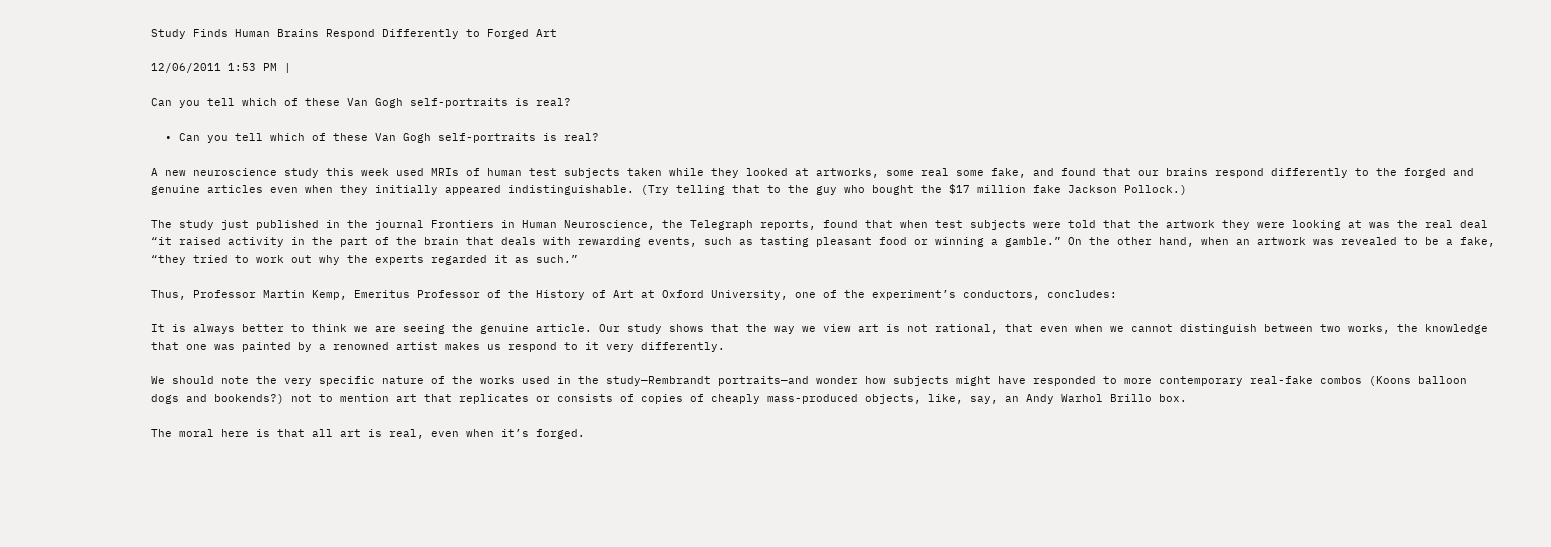Study Finds Human Brains Respond Differently to Forged Art

12/06/2011 1:53 PM |

Can you tell which of these Van Gogh self-portraits is real?

  • Can you tell which of these Van Gogh self-portraits is real?

A new neuroscience study this week used MRIs of human test subjects taken while they looked at artworks, some real some fake, and found that our brains respond differently to the forged and genuine articles even when they initially appeared indistinguishable. (Try telling that to the guy who bought the $17 million fake Jackson Pollock.)

The study just published in the journal Frontiers in Human Neuroscience, the Telegraph reports, found that when test subjects were told that the artwork they were looking at was the real deal “it raised activity in the part of the brain that deals with rewarding events, such as tasting pleasant food or winning a gamble.” On the other hand, when an artwork was revealed to be a fake, “they tried to work out why the experts regarded it as such.”

Thus, Professor Martin Kemp, Emeritus Professor of the History of Art at Oxford University, one of the experiment’s conductors, concludes:

It is always better to think we are seeing the genuine article. Our study shows that the way we view art is not rational, that even when we cannot distinguish between two works, the knowledge that one was painted by a renowned artist makes us respond to it very differently.

We should note the very specific nature of the works used in the study—Rembrandt portraits—and wonder how subjects might have responded to more contemporary real-fake combos (Koons balloon dogs and bookends?) not to mention art that replicates or consists of copies of cheaply mass-produced objects, like, say, an Andy Warhol Brillo box.

The moral here is that all art is real, even when it’s forged.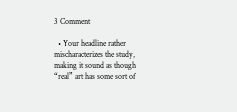3 Comment

  • Your headline rather mischaracterizes the study, making it sound as though “real” art has some sort of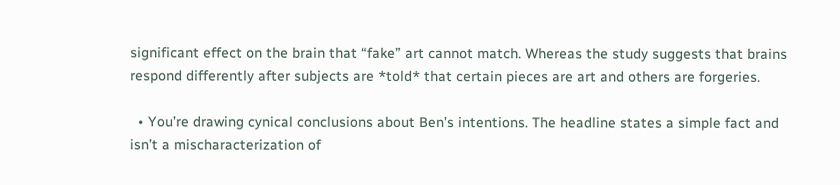significant effect on the brain that “fake” art cannot match. Whereas the study suggests that brains respond differently after subjects are *told* that certain pieces are art and others are forgeries.

  • You’re drawing cynical conclusions about Ben’s intentions. The headline states a simple fact and isn’t a mischaracterization of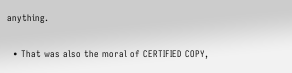anything.

  • That was also the moral of CERTIFIED COPY,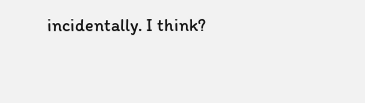incidentally. I think?